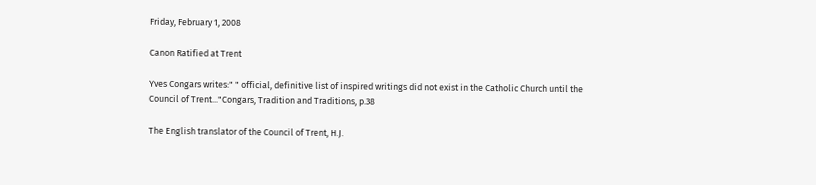Friday, February 1, 2008

Canon Ratified at Trent

Yves Congars writes:" " official, definitive list of inspired writings did not exist in the Catholic Church until the Council of Trent..."Congars, Tradition and Traditions, p.38

The English translator of the Council of Trent, H.J.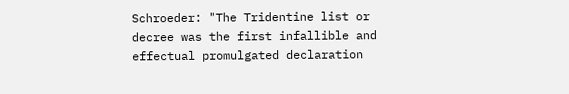Schroeder: "The Tridentine list or decree was the first infallible and effectual promulgated declaration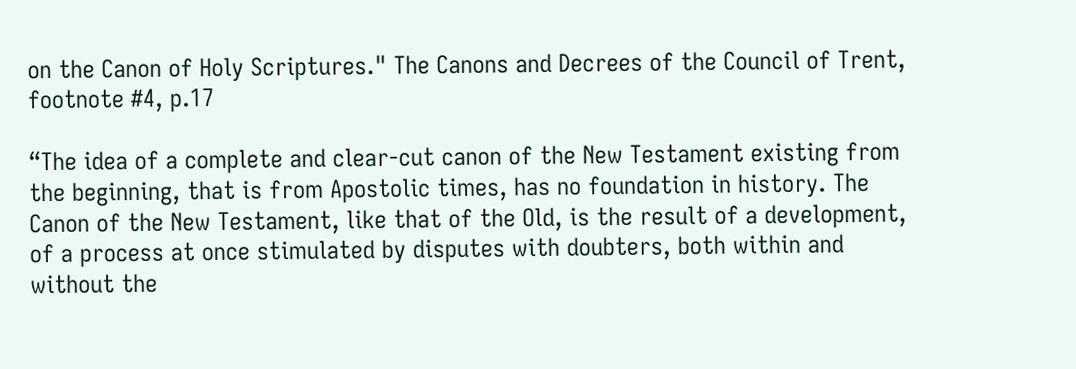on the Canon of Holy Scriptures." The Canons and Decrees of the Council of Trent, footnote #4, p.17

“The idea of a complete and clear-cut canon of the New Testament existing from the beginning, that is from Apostolic times, has no foundation in history. The Canon of the New Testament, like that of the Old, is the result of a development, of a process at once stimulated by disputes with doubters, both within and without the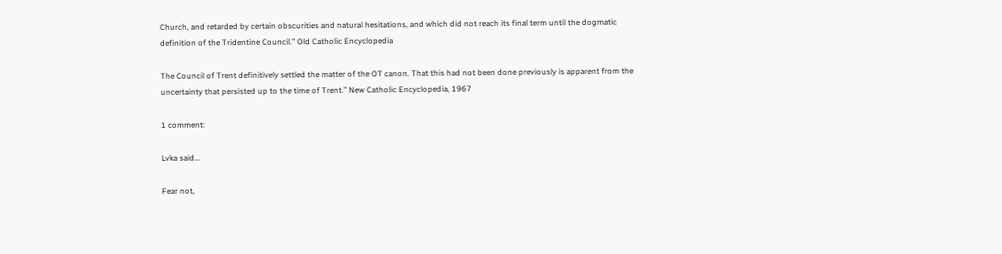Church, and retarded by certain obscurities and natural hesitations, and which did not reach its final term until the dogmatic definition of the Tridentine Council.” Old Catholic Encyclopedia

The Council of Trent definitively settled the matter of the OT canon. That this had not been done previously is apparent from the uncertainty that persisted up to the time of Trent.” New Catholic Encyclopedia, 1967

1 comment:

Lvka said...

Fear not,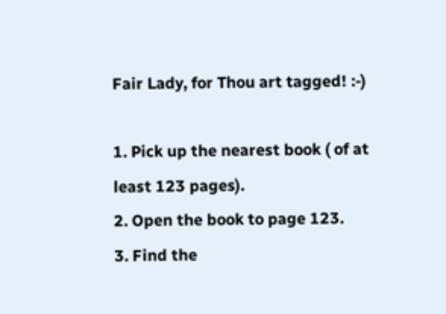Fair Lady, for Thou art tagged! :-)

1. Pick up the nearest book ( of at least 123 pages).
2. Open the book to page 123.
3. Find the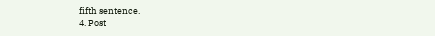fifth sentence.
4. Post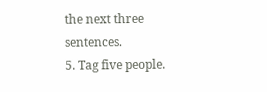the next three sentences.
5. Tag five people.